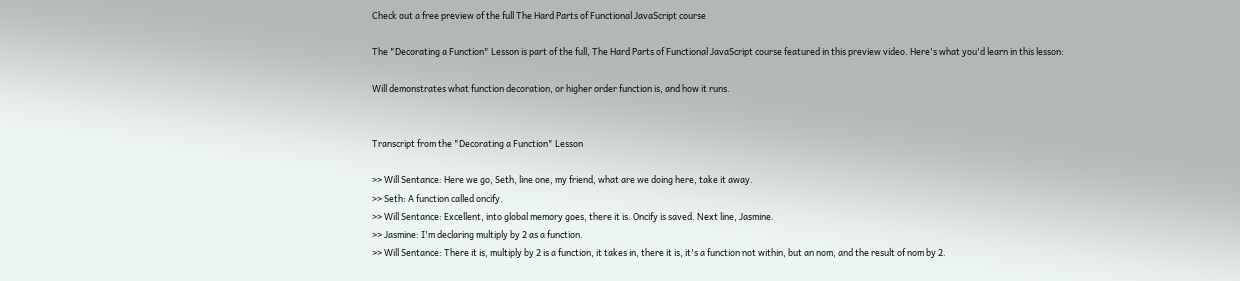Check out a free preview of the full The Hard Parts of Functional JavaScript course

The "Decorating a Function" Lesson is part of the full, The Hard Parts of Functional JavaScript course featured in this preview video. Here's what you'd learn in this lesson:

Will demonstrates what function decoration, or higher order function is, and how it runs.


Transcript from the "Decorating a Function" Lesson

>> Will Sentance: Here we go, Seth, line one, my friend, what are we doing here, take it away.
>> Seth: A function called oncify.
>> Will Sentance: Excellent, into global memory goes, there it is. Oncify is saved. Next line, Jasmine.
>> Jasmine: I'm declaring multiply by 2 as a function.
>> Will Sentance: There it is, multiply by 2 is a function, it takes in, there it is, it's a function not within, but an nom, and the result of nom by 2.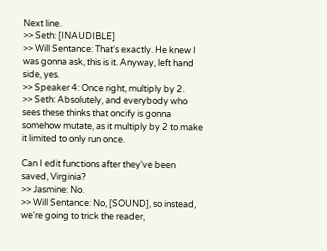Next line.
>> Seth: [INAUDIBLE]
>> Will Sentance: That's exactly. He knew I was gonna ask, this is it. Anyway, left hand side, yes.
>> Speaker 4: Once right, multiply by 2.
>> Seth: Absolutely, and everybody who sees these thinks that oncify is gonna somehow mutate, as it multiply by 2 to make it limited to only run once.

Can I edit functions after they've been saved, Virginia?
>> Jasmine: No.
>> Will Sentance: No, [SOUND], so instead, we're going to trick the reader,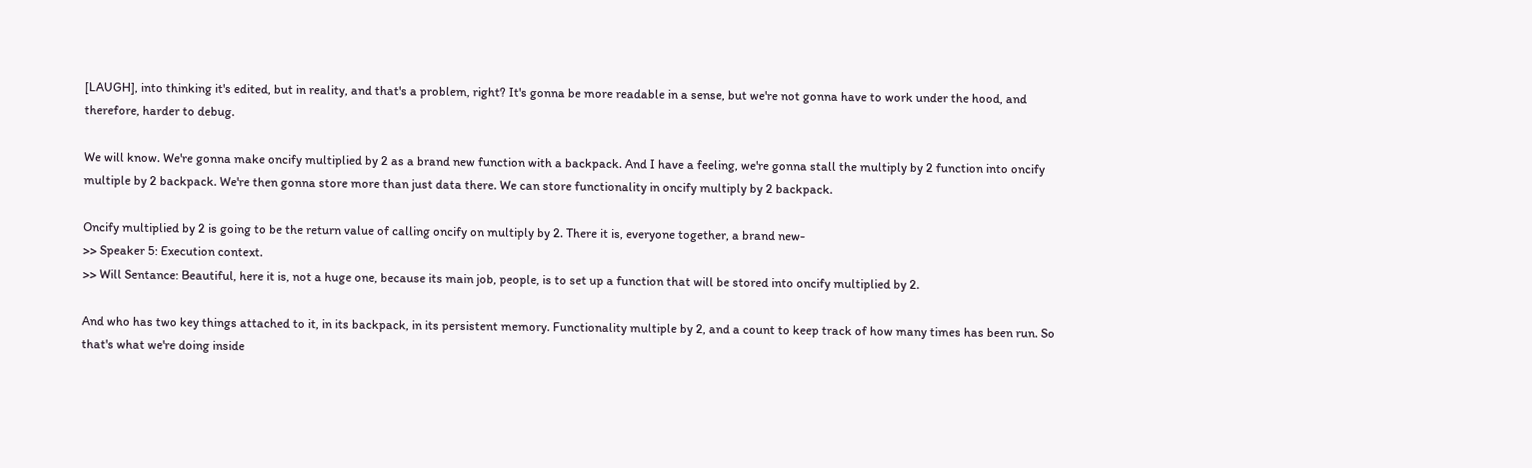[LAUGH], into thinking it's edited, but in reality, and that's a problem, right? It's gonna be more readable in a sense, but we're not gonna have to work under the hood, and therefore, harder to debug.

We will know. We're gonna make oncify multiplied by 2 as a brand new function with a backpack. And I have a feeling, we're gonna stall the multiply by 2 function into oncify multiple by 2 backpack. We're then gonna store more than just data there. We can store functionality in oncify multiply by 2 backpack.

Oncify multiplied by 2 is going to be the return value of calling oncify on multiply by 2. There it is, everyone together, a brand new-
>> Speaker 5: Execution context.
>> Will Sentance: Beautiful, here it is, not a huge one, because its main job, people, is to set up a function that will be stored into oncify multiplied by 2.

And who has two key things attached to it, in its backpack, in its persistent memory. Functionality multiple by 2, and a count to keep track of how many times has been run. So that's what we're doing inside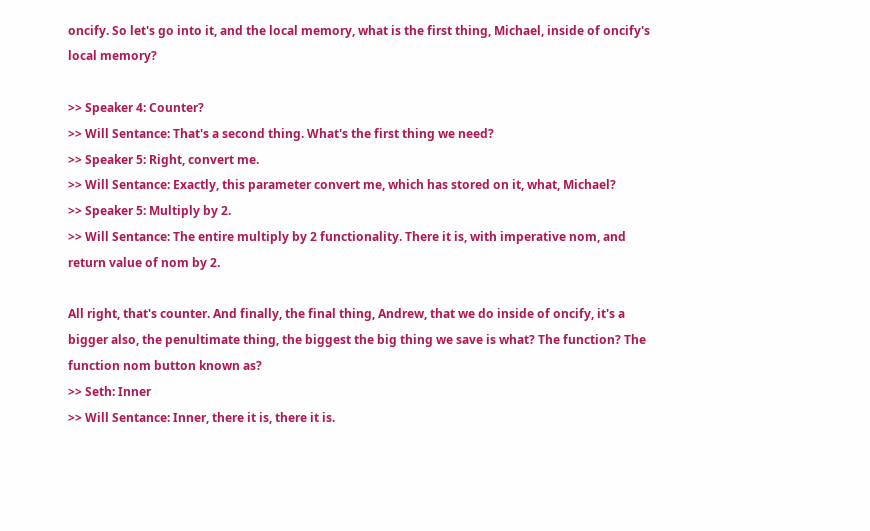oncify. So let's go into it, and the local memory, what is the first thing, Michael, inside of oncify's local memory?

>> Speaker 4: Counter?
>> Will Sentance: That's a second thing. What's the first thing we need?
>> Speaker 5: Right, convert me.
>> Will Sentance: Exactly, this parameter convert me, which has stored on it, what, Michael?
>> Speaker 5: Multiply by 2.
>> Will Sentance: The entire multiply by 2 functionality. There it is, with imperative nom, and return value of nom by 2.

All right, that's counter. And finally, the final thing, Andrew, that we do inside of oncify, it's a bigger also, the penultimate thing, the biggest the big thing we save is what? The function? The function nom button known as?
>> Seth: Inner
>> Will Sentance: Inner, there it is, there it is.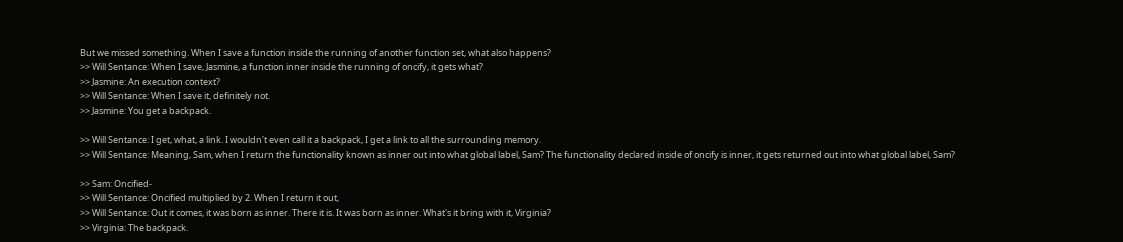But we missed something. When I save a function inside the running of another function set, what also happens?
>> Will Sentance: When I save, Jasmine, a function inner inside the running of oncify, it gets what?
>> Jasmine: An execution context?
>> Will Sentance: When I save it, definitely not.
>> Jasmine: You get a backpack.

>> Will Sentance: I get, what, a link. I wouldn't even call it a backpack, I get a link to all the surrounding memory.
>> Will Sentance: Meaning, Sam, when I return the functionality known as inner out into what global label, Sam? The functionality declared inside of oncify is inner, it gets returned out into what global label, Sam?

>> Sam: Oncified-
>> Will Sentance: Oncified multiplied by 2. When I return it out,
>> Will Sentance: Out it comes, it was born as inner. There it is. It was born as inner. What's it bring with it, Virginia?
>> Virginia: The backpack.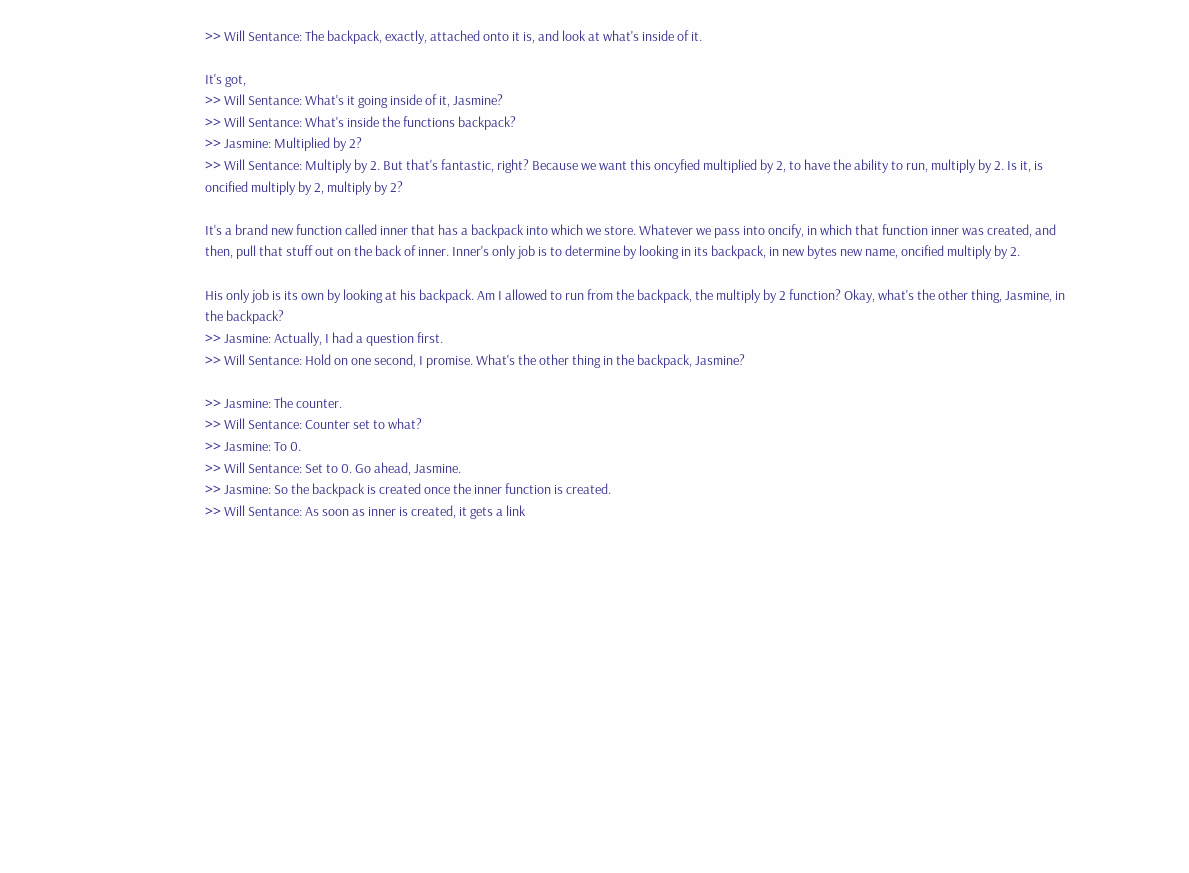>> Will Sentance: The backpack, exactly, attached onto it is, and look at what's inside of it.

It's got,
>> Will Sentance: What's it going inside of it, Jasmine?
>> Will Sentance: What's inside the functions backpack?
>> Jasmine: Multiplied by 2?
>> Will Sentance: Multiply by 2. But that's fantastic, right? Because we want this oncyfied multiplied by 2, to have the ability to run, multiply by 2. Is it, is oncified multiply by 2, multiply by 2?

It's a brand new function called inner that has a backpack into which we store. Whatever we pass into oncify, in which that function inner was created, and then, pull that stuff out on the back of inner. Inner's only job is to determine by looking in its backpack, in new bytes new name, oncified multiply by 2.

His only job is its own by looking at his backpack. Am I allowed to run from the backpack, the multiply by 2 function? Okay, what's the other thing, Jasmine, in the backpack?
>> Jasmine: Actually, I had a question first.
>> Will Sentance: Hold on one second, I promise. What's the other thing in the backpack, Jasmine?

>> Jasmine: The counter.
>> Will Sentance: Counter set to what?
>> Jasmine: To 0.
>> Will Sentance: Set to 0. Go ahead, Jasmine.
>> Jasmine: So the backpack is created once the inner function is created.
>> Will Sentance: As soon as inner is created, it gets a link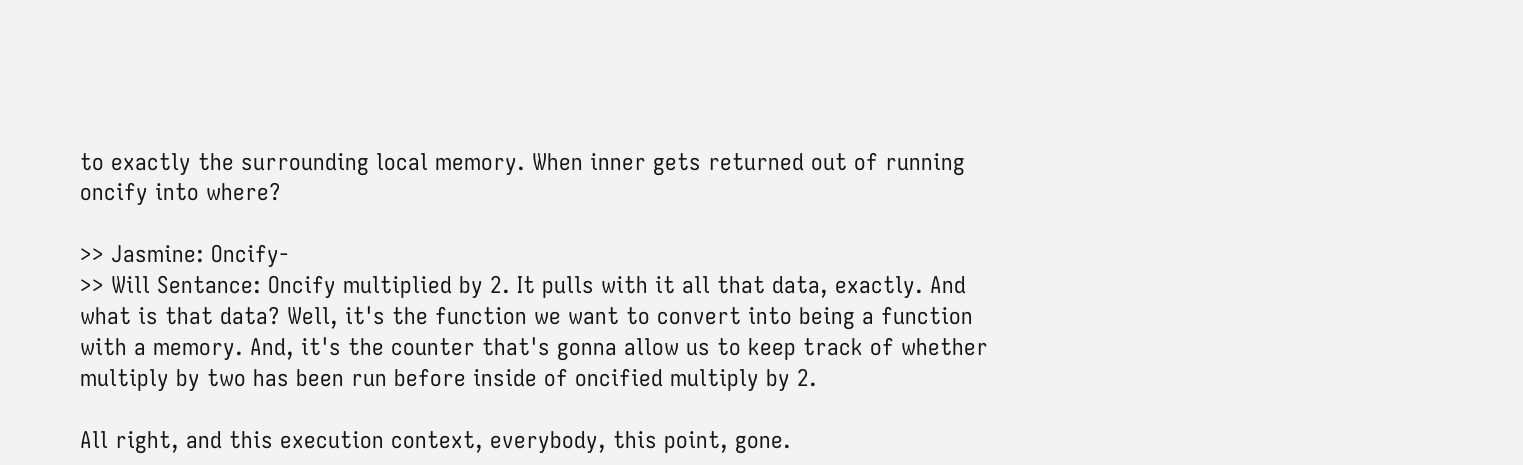to exactly the surrounding local memory. When inner gets returned out of running oncify into where?

>> Jasmine: Oncify-
>> Will Sentance: Oncify multiplied by 2. It pulls with it all that data, exactly. And what is that data? Well, it's the function we want to convert into being a function with a memory. And, it's the counter that's gonna allow us to keep track of whether multiply by two has been run before inside of oncified multiply by 2.

All right, and this execution context, everybody, this point, gone.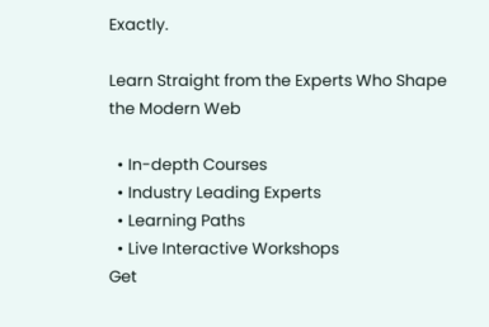Exactly.

Learn Straight from the Experts Who Shape the Modern Web

  • In-depth Courses
  • Industry Leading Experts
  • Learning Paths
  • Live Interactive Workshops
Get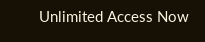Unlimited Access Now